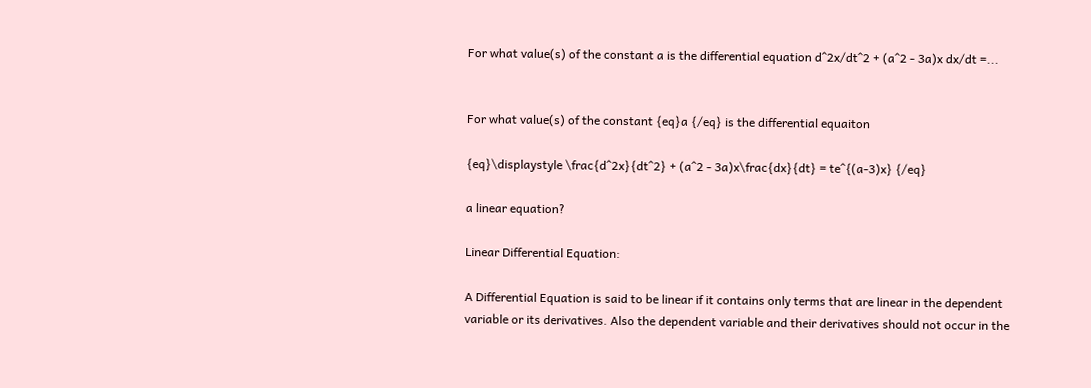For what value(s) of the constant a is the differential equation d^2x/dt^2 + (a^2 - 3a)x dx/dt =...


For what value(s) of the constant {eq}a {/eq} is the differential equaiton

{eq}\displaystyle \frac{d^2x}{dt^2} + (a^2 - 3a)x\frac{dx}{dt} = te^{(a-3)x} {/eq}

a linear equation?

Linear Differential Equation:

A Differential Equation is said to be linear if it contains only terms that are linear in the dependent variable or its derivatives. Also the dependent variable and their derivatives should not occur in the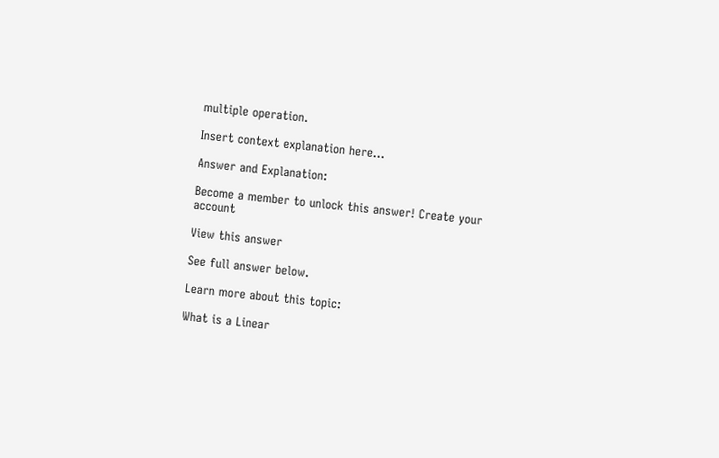multiple operation.

Insert context explanation here...

Answer and Explanation:

Become a member to unlock this answer! Create your account

View this answer

See full answer below.

Learn more about this topic:

What is a Linear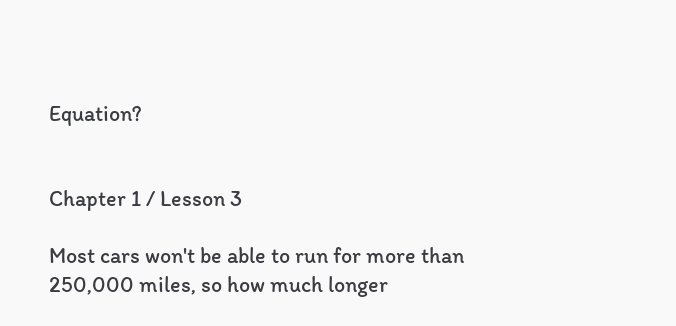Equation?


Chapter 1 / Lesson 3

Most cars won't be able to run for more than 250,000 miles, so how much longer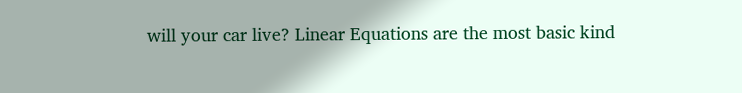will your car live? Linear Equations are the most basic kind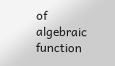of algebraic function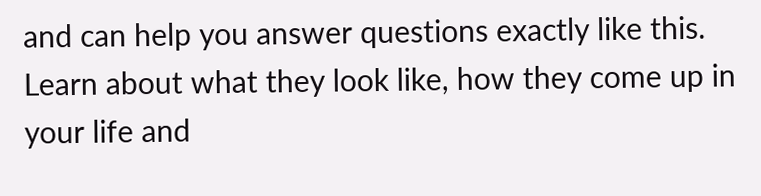and can help you answer questions exactly like this. Learn about what they look like, how they come up in your life and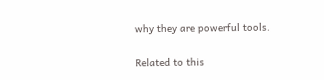why they are powerful tools.

Related to this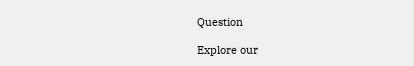Question

Explore our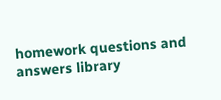homework questions and answers library